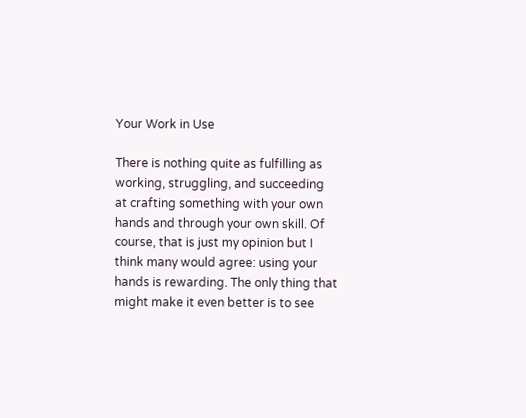Your Work in Use

There is nothing quite as fulfilling as working, struggling, and succeeding at crafting something with your own hands and through your own skill. Of course, that is just my opinion but I think many would agree: using your hands is rewarding. The only thing that might make it even better is to see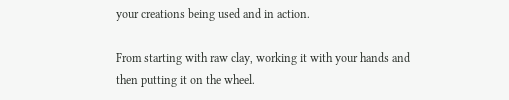your creations being used and in action.

From starting with raw clay, working it with your hands and then putting it on the wheel.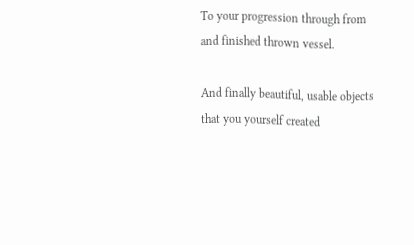To your progression through from and finished thrown vessel.

And finally beautiful, usable objects that you yourself created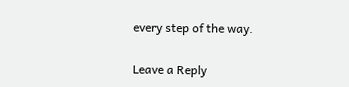every step of the way.

Leave a Reply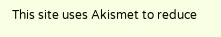This site uses Akismet to reduce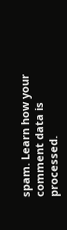spam. Learn how your comment data is processed.